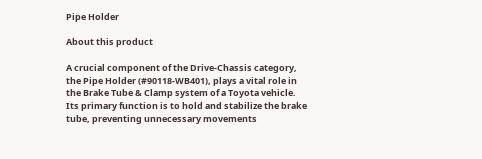Pipe Holder

About this product

A crucial component of the Drive-Chassis category, the Pipe Holder (#90118-WB401), plays a vital role in the Brake Tube & Clamp system of a Toyota vehicle. Its primary function is to hold and stabilize the brake tube, preventing unnecessary movements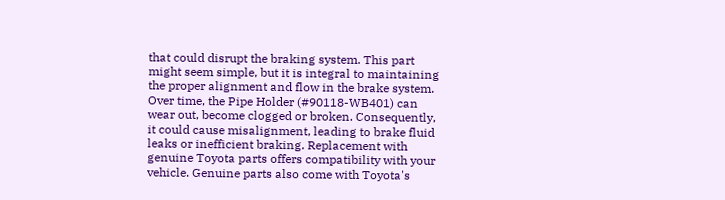that could disrupt the braking system. This part might seem simple, but it is integral to maintaining the proper alignment and flow in the brake system. Over time, the Pipe Holder (#90118-WB401) can wear out, become clogged or broken. Consequently, it could cause misalignment, leading to brake fluid leaks or inefficient braking. Replacement with genuine Toyota parts offers compatibility with your vehicle. Genuine parts also come with Toyota's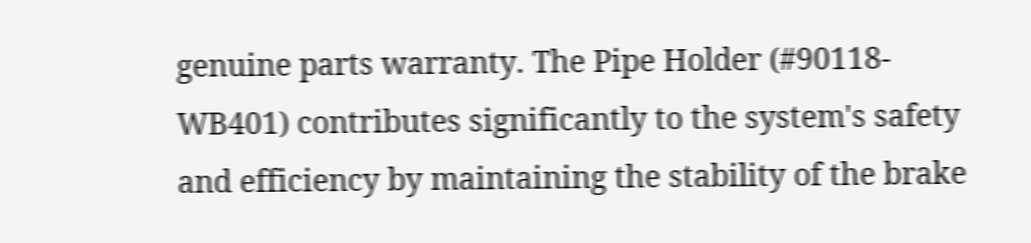genuine parts warranty. The Pipe Holder (#90118-WB401) contributes significantly to the system's safety and efficiency by maintaining the stability of the brake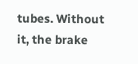tubes. Without it, the brake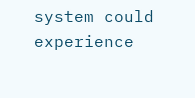system could experience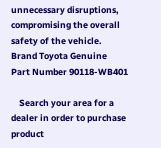unnecessary disruptions, compromising the overall safety of the vehicle.
Brand Toyota Genuine
Part Number 90118-WB401

    Search your area for a dealer in order to purchase product